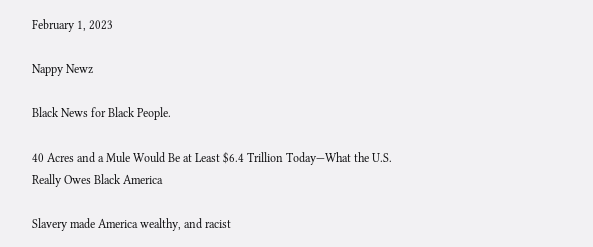February 1, 2023

Nappy Newz

Black News for Black People.

40 Acres and a Mule Would Be at Least $6.4 Trillion Today—What the U.S. Really Owes Black America

Slavery made America wealthy, and racist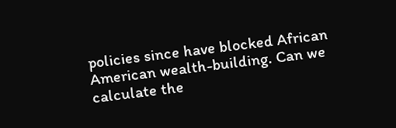policies since have blocked African American wealth-building. Can we calculate the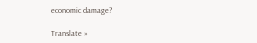economic damage?

Translate »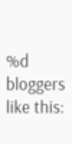%d bloggers like this: